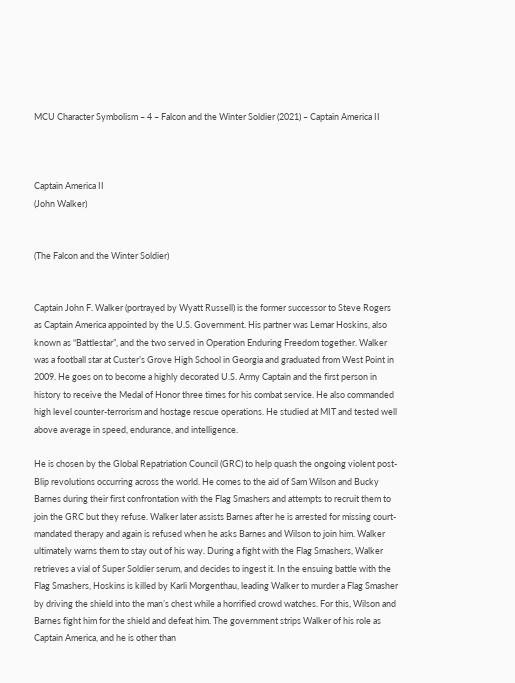MCU Character Symbolism – 4 – Falcon and the Winter Soldier (2021) – Captain America II



Captain America II
(John Walker)


(The Falcon and the Winter Soldier)


Captain John F. Walker (portrayed by Wyatt Russell) is the former successor to Steve Rogers as Captain America appointed by the U.S. Government. His partner was Lemar Hoskins, also known as “Battlestar”, and the two served in Operation Enduring Freedom together. Walker was a football star at Custer’s Grove High School in Georgia and graduated from West Point in 2009. He goes on to become a highly decorated U.S. Army Captain and the first person in history to receive the Medal of Honor three times for his combat service. He also commanded high level counter-terrorism and hostage rescue operations. He studied at MIT and tested well above average in speed, endurance, and intelligence.

He is chosen by the Global Repatriation Council (GRC) to help quash the ongoing violent post-Blip revolutions occurring across the world. He comes to the aid of Sam Wilson and Bucky Barnes during their first confrontation with the Flag Smashers and attempts to recruit them to join the GRC but they refuse. Walker later assists Barnes after he is arrested for missing court-mandated therapy and again is refused when he asks Barnes and Wilson to join him. Walker ultimately warns them to stay out of his way. During a fight with the Flag Smashers, Walker retrieves a vial of Super Soldier serum, and decides to ingest it. In the ensuing battle with the Flag Smashers, Hoskins is killed by Karli Morgenthau, leading Walker to murder a Flag Smasher by driving the shield into the man’s chest while a horrified crowd watches. For this, Wilson and Barnes fight him for the shield and defeat him. The government strips Walker of his role as Captain America, and he is other than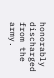honorably discharged from the army.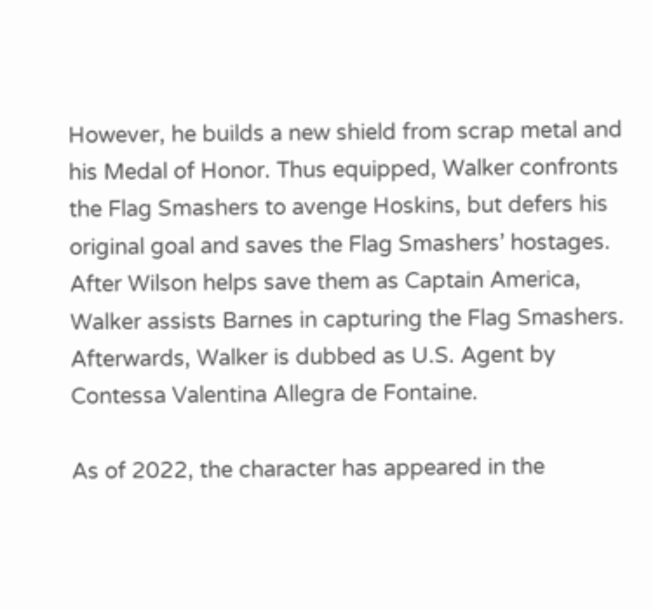However, he builds a new shield from scrap metal and his Medal of Honor. Thus equipped, Walker confronts the Flag Smashers to avenge Hoskins, but defers his original goal and saves the Flag Smashers’ hostages. After Wilson helps save them as Captain America, Walker assists Barnes in capturing the Flag Smashers. Afterwards, Walker is dubbed as U.S. Agent by Contessa Valentina Allegra de Fontaine.

As of 2022, the character has appeared in the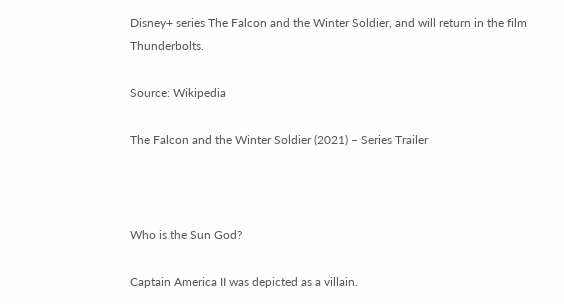Disney+ series The Falcon and the Winter Soldier, and will return in the film Thunderbolts.

Source: Wikipedia

The Falcon and the Winter Soldier (2021) – Series Trailer



Who is the Sun God?

Captain America II was depicted as a villain.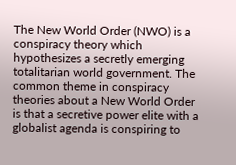The New World Order (NWO) is a conspiracy theory which hypothesizes a secretly emerging totalitarian world government. The common theme in conspiracy theories about a New World Order is that a secretive power elite with a globalist agenda is conspiring to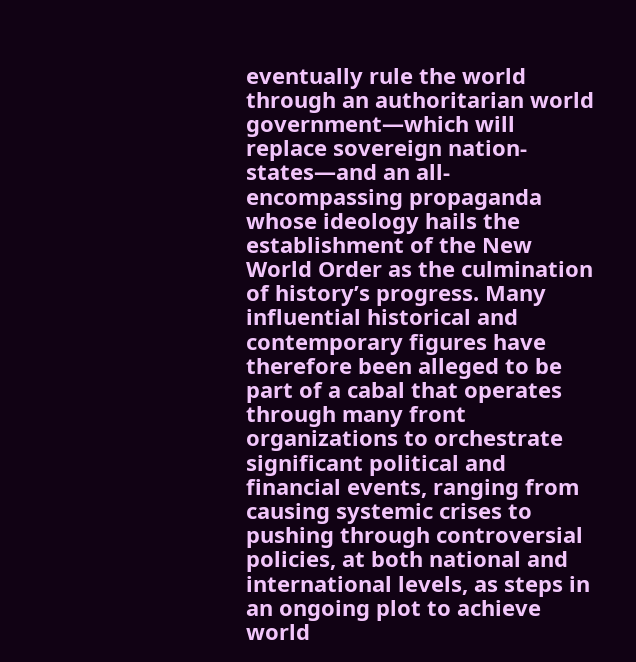eventually rule the world through an authoritarian world government—which will replace sovereign nation-states—and an all-encompassing propaganda whose ideology hails the establishment of the New World Order as the culmination of history’s progress. Many influential historical and contemporary figures have therefore been alleged to be part of a cabal that operates through many front organizations to orchestrate significant political and financial events, ranging from causing systemic crises to pushing through controversial policies, at both national and international levels, as steps in an ongoing plot to achieve world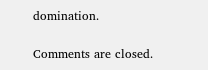domination.

Comments are closed.